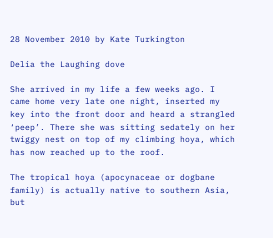28 November 2010 by Kate Turkington

Delia the Laughing dove

She arrived in my life a few weeks ago. I came home very late one night, inserted my key into the front door and heard a strangled ‘peep’. There she was sitting sedately on her twiggy nest on top of my climbing hoya, which has now reached up to the roof.

The tropical hoya (apocynaceae or dogbane family) is actually native to southern Asia, but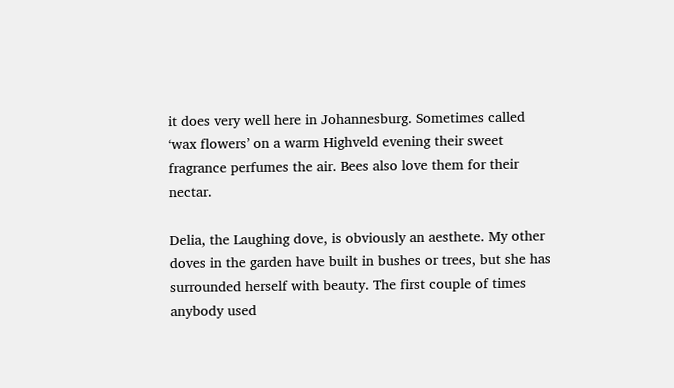it does very well here in Johannesburg. Sometimes called ‘wax flowers’ on a warm Highveld evening their sweet fragrance perfumes the air. Bees also love them for their nectar.

Delia, the Laughing dove, is obviously an aesthete. My other doves in the garden have built in bushes or trees, but she has surrounded herself with beauty. The first couple of times anybody used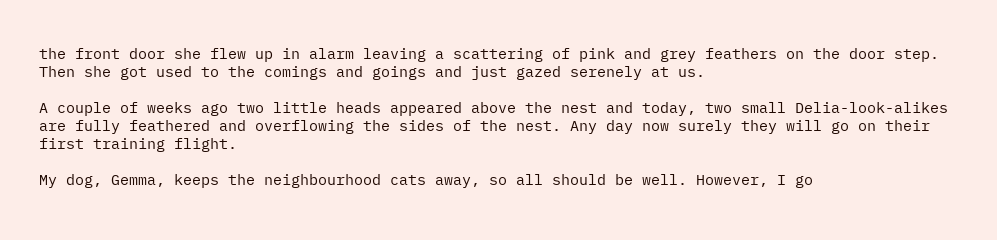the front door she flew up in alarm leaving a scattering of pink and grey feathers on the door step. Then she got used to the comings and goings and just gazed serenely at us.

A couple of weeks ago two little heads appeared above the nest and today, two small Delia-look-alikes are fully feathered and overflowing the sides of the nest. Any day now surely they will go on their first training flight.

My dog, Gemma, keeps the neighbourhood cats away, so all should be well. However, I go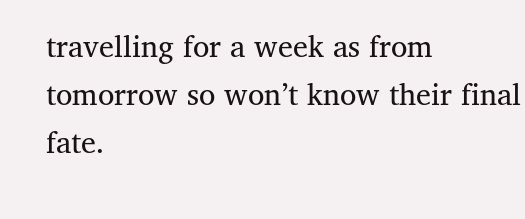travelling for a week as from tomorrow so won’t know their final fate.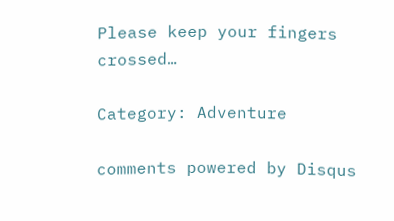Please keep your fingers crossed…

Category: Adventure

comments powered by Disqus